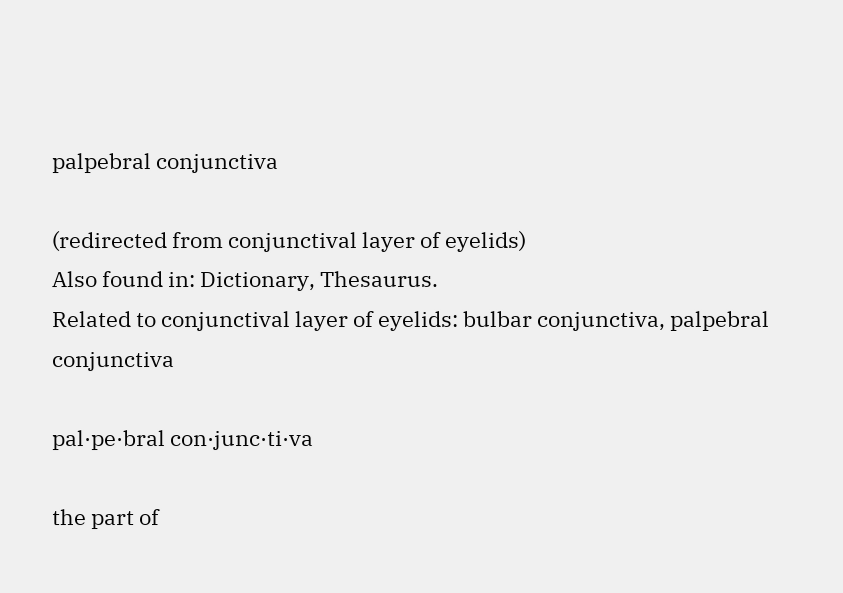palpebral conjunctiva

(redirected from conjunctival layer of eyelids)
Also found in: Dictionary, Thesaurus.
Related to conjunctival layer of eyelids: bulbar conjunctiva, palpebral conjunctiva

pal·pe·bral con·junc·ti·va

the part of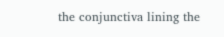the conjunctiva lining the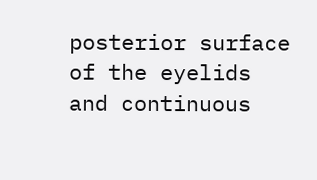posterior surface of the eyelids and continuous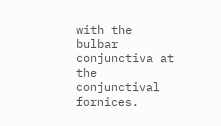with the bulbar conjunctiva at the conjunctival fornices.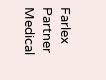Farlex Partner Medical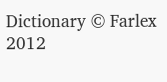Dictionary © Farlex 2012